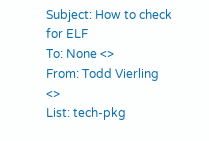Subject: How to check for ELF
To: None <>
From: Todd Vierling <>
List: tech-pkg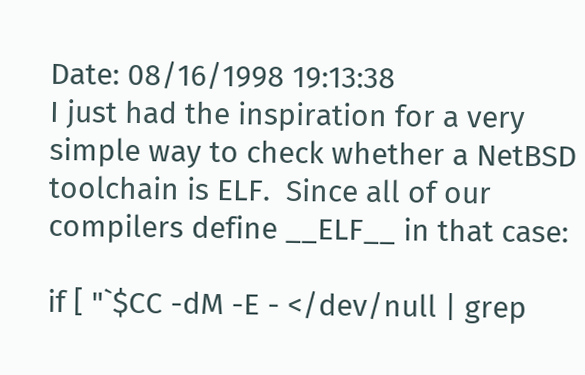Date: 08/16/1998 19:13:38
I just had the inspiration for a very simple way to check whether a NetBSD
toolchain is ELF.  Since all of our compilers define __ELF__ in that case:

if [ "`$CC -dM -E - </dev/null | grep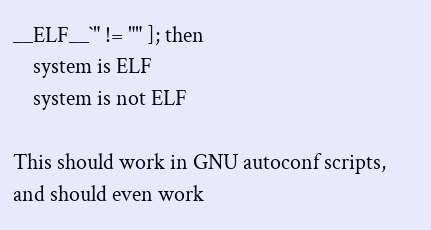__ELF__`" != "" ]; then
    system is ELF
    system is not ELF

This should work in GNU autoconf scripts, and should even work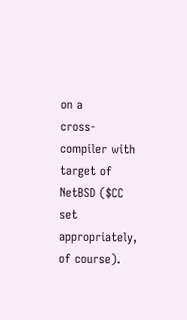on a
cross-compiler with target of NetBSD ($CC set appropriately, of course).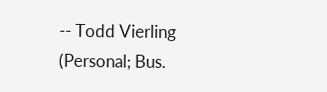-- Todd Vierling (Personal; Bus.